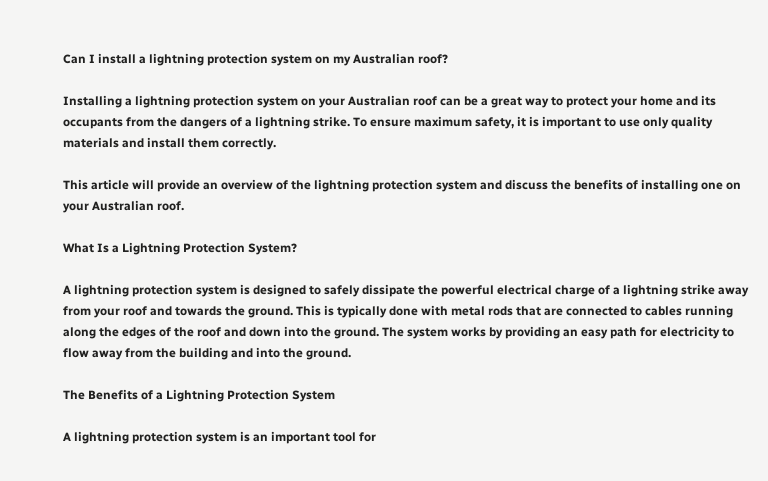Can I install a lightning protection system on my Australian roof?

Installing a lightning protection system on your Australian roof can be a great way to protect your home and its occupants from the dangers of a lightning strike. To ensure maximum safety, it is important to use only quality materials and install them correctly.

This article will provide an overview of the lightning protection system and discuss the benefits of installing one on your Australian roof.

What Is a Lightning Protection System?

A lightning protection system is designed to safely dissipate the powerful electrical charge of a lightning strike away from your roof and towards the ground. This is typically done with metal rods that are connected to cables running along the edges of the roof and down into the ground. The system works by providing an easy path for electricity to flow away from the building and into the ground.

The Benefits of a Lightning Protection System

A lightning protection system is an important tool for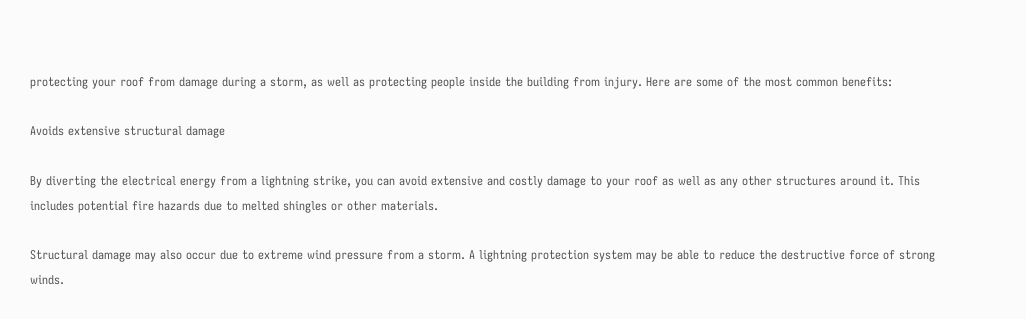protecting your roof from damage during a storm, as well as protecting people inside the building from injury. Here are some of the most common benefits:

Avoids extensive structural damage

By diverting the electrical energy from a lightning strike, you can avoid extensive and costly damage to your roof as well as any other structures around it. This includes potential fire hazards due to melted shingles or other materials.

Structural damage may also occur due to extreme wind pressure from a storm. A lightning protection system may be able to reduce the destructive force of strong winds.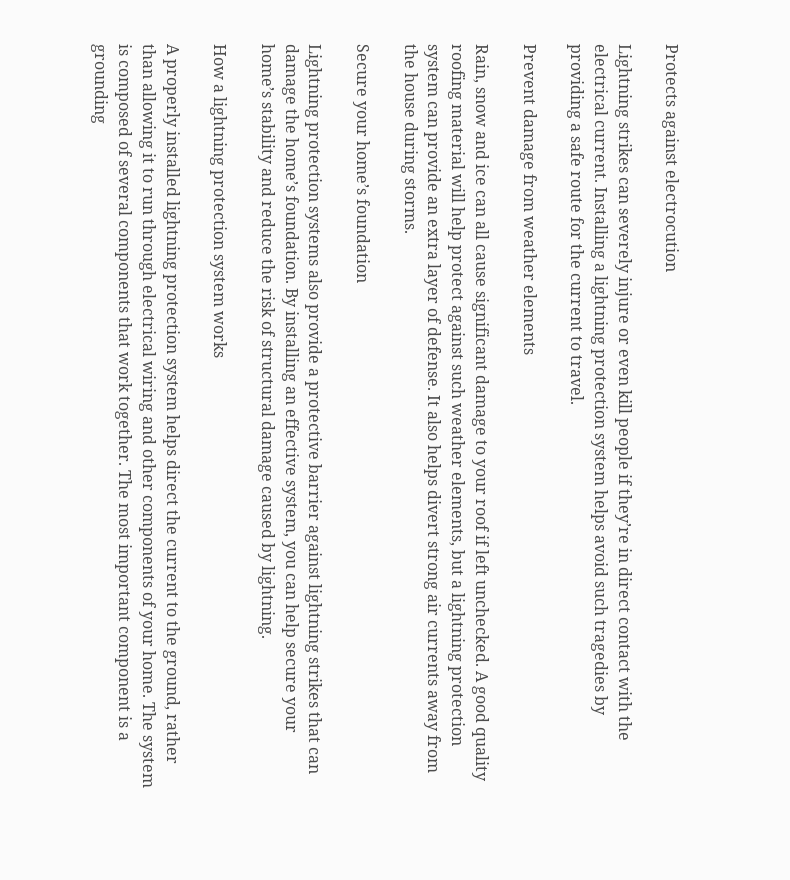Protects against electrocution

Lightning strikes can severely injure or even kill people if they’re in direct contact with the electrical current. Installing a lightning protection system helps avoid such tragedies by providing a safe route for the current to travel.

Prevent damage from weather elements

Rain, snow and ice can all cause significant damage to your roof if left unchecked. A good quality roofing material will help protect against such weather elements, but a lightning protection system can provide an extra layer of defense. It also helps divert strong air currents away from the house during storms.

Secure your home’s foundation

Lightning protection systems also provide a protective barrier against lightning strikes that can damage the home’s foundation. By installing an effective system, you can help secure your home’s stability and reduce the risk of structural damage caused by lightning.

How a lightning protection system works

A properly installed lightning protection system helps direct the current to the ground, rather than allowing it to run through electrical wiring and other components of your home. The system is composed of several components that work together. The most important component is a grounding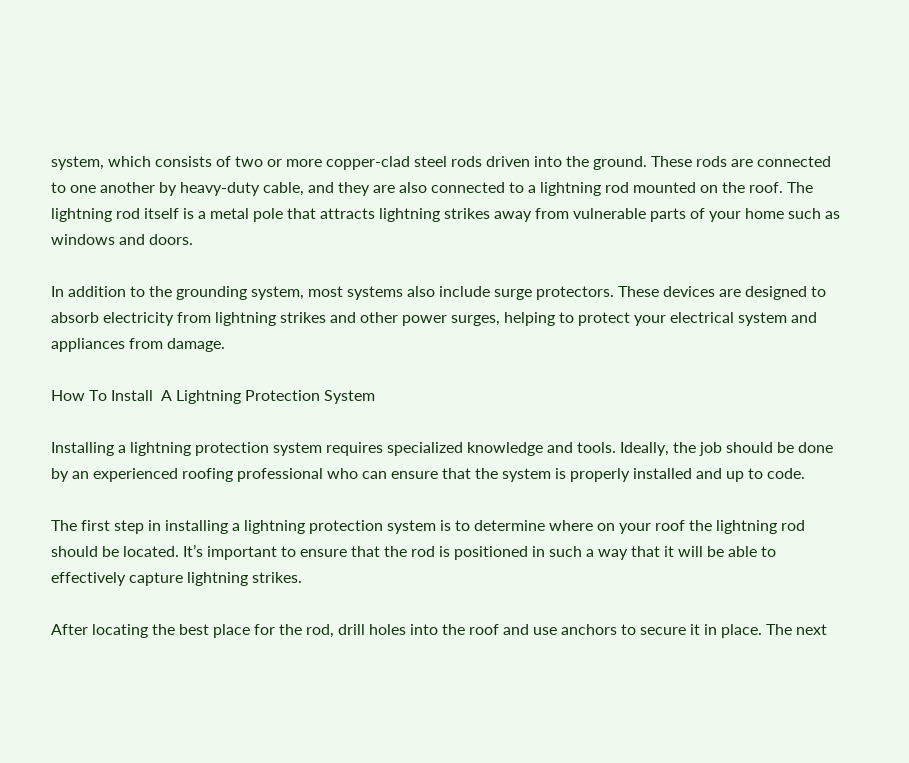system, which consists of two or more copper-clad steel rods driven into the ground. These rods are connected to one another by heavy-duty cable, and they are also connected to a lightning rod mounted on the roof. The lightning rod itself is a metal pole that attracts lightning strikes away from vulnerable parts of your home such as windows and doors.

In addition to the grounding system, most systems also include surge protectors. These devices are designed to absorb electricity from lightning strikes and other power surges, helping to protect your electrical system and appliances from damage.

How To Install  A Lightning Protection System

Installing a lightning protection system requires specialized knowledge and tools. Ideally, the job should be done by an experienced roofing professional who can ensure that the system is properly installed and up to code.

The first step in installing a lightning protection system is to determine where on your roof the lightning rod should be located. It’s important to ensure that the rod is positioned in such a way that it will be able to effectively capture lightning strikes.

After locating the best place for the rod, drill holes into the roof and use anchors to secure it in place. The next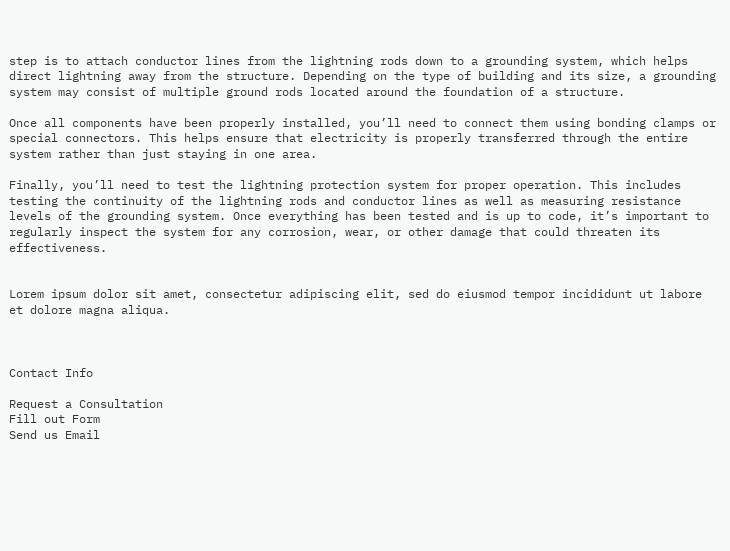step is to attach conductor lines from the lightning rods down to a grounding system, which helps direct lightning away from the structure. Depending on the type of building and its size, a grounding system may consist of multiple ground rods located around the foundation of a structure.

Once all components have been properly installed, you’ll need to connect them using bonding clamps or special connectors. This helps ensure that electricity is properly transferred through the entire system rather than just staying in one area.

Finally, you’ll need to test the lightning protection system for proper operation. This includes testing the continuity of the lightning rods and conductor lines as well as measuring resistance levels of the grounding system. Once everything has been tested and is up to code, it’s important to regularly inspect the system for any corrosion, wear, or other damage that could threaten its effectiveness.


Lorem ipsum dolor sit amet, consectetur adipiscing elit, sed do eiusmod tempor incididunt ut labore et dolore magna aliqua.



Contact Info

Request a Consultation
Fill out Form
Send us Email